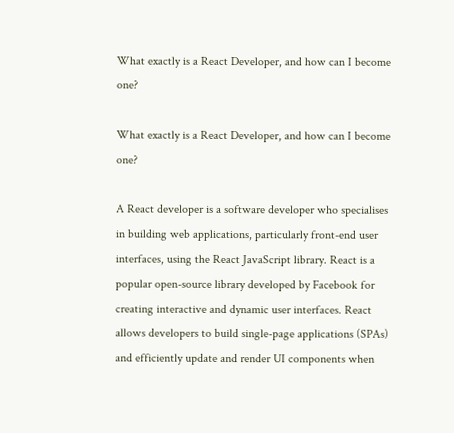What exactly is a React Developer, and how can I become one?

What exactly is a React Developer, and how can I become one?

A React developer is a software developer who specialises in building web applications, particularly front-end user interfaces, using the React JavaScript library. React is a popular open-source library developed by Facebook for creating interactive and dynamic user interfaces. React allows developers to build single-page applications (SPAs) and efficiently update and render UI components when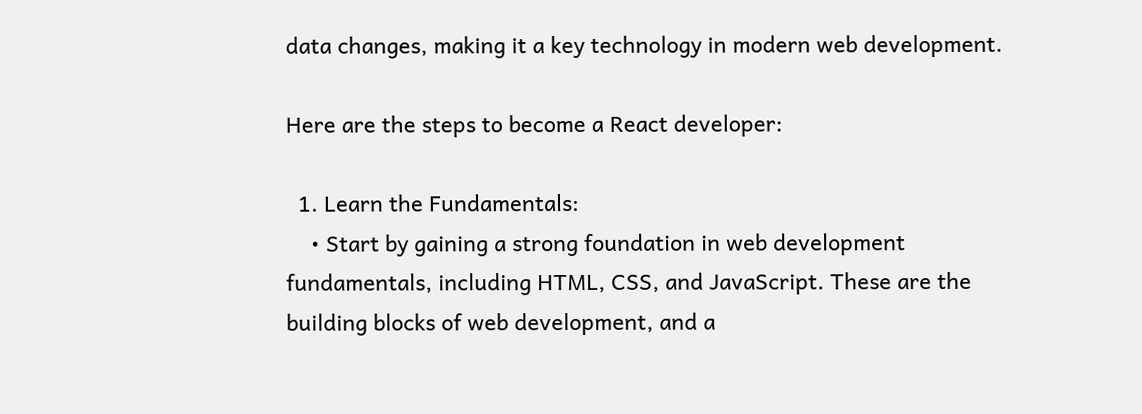data changes, making it a key technology in modern web development.

Here are the steps to become a React developer:

  1. Learn the Fundamentals:
    • Start by gaining a strong foundation in web development fundamentals, including HTML, CSS, and JavaScript. These are the building blocks of web development, and a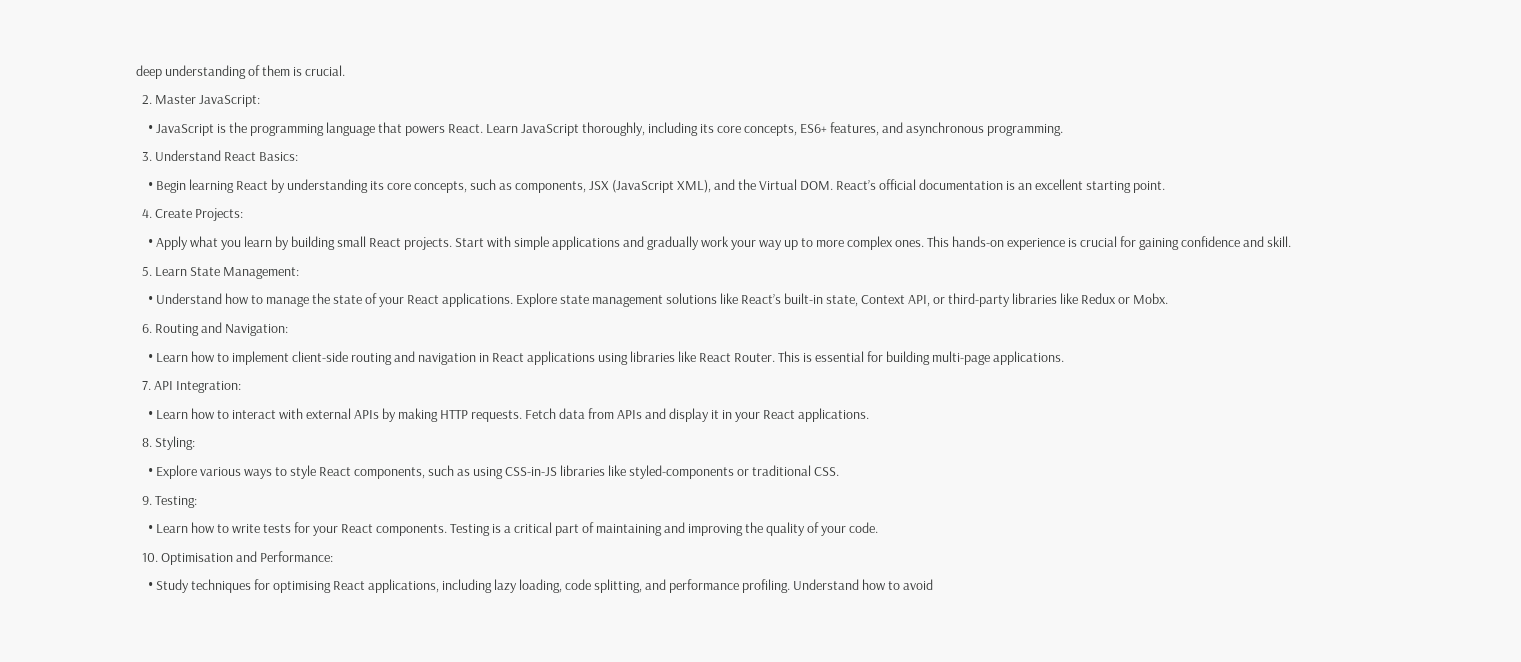deep understanding of them is crucial.
  2. Master JavaScript:
    • JavaScript is the programming language that powers React. Learn JavaScript thoroughly, including its core concepts, ES6+ features, and asynchronous programming.
  3. Understand React Basics:
    • Begin learning React by understanding its core concepts, such as components, JSX (JavaScript XML), and the Virtual DOM. React’s official documentation is an excellent starting point.
  4. Create Projects:
    • Apply what you learn by building small React projects. Start with simple applications and gradually work your way up to more complex ones. This hands-on experience is crucial for gaining confidence and skill.
  5. Learn State Management:
    • Understand how to manage the state of your React applications. Explore state management solutions like React’s built-in state, Context API, or third-party libraries like Redux or Mobx.
  6. Routing and Navigation:
    • Learn how to implement client-side routing and navigation in React applications using libraries like React Router. This is essential for building multi-page applications.
  7. API Integration:
    • Learn how to interact with external APIs by making HTTP requests. Fetch data from APIs and display it in your React applications.
  8. Styling:
    • Explore various ways to style React components, such as using CSS-in-JS libraries like styled-components or traditional CSS.
  9. Testing:
    • Learn how to write tests for your React components. Testing is a critical part of maintaining and improving the quality of your code.
  10. Optimisation and Performance:
    • Study techniques for optimising React applications, including lazy loading, code splitting, and performance profiling. Understand how to avoid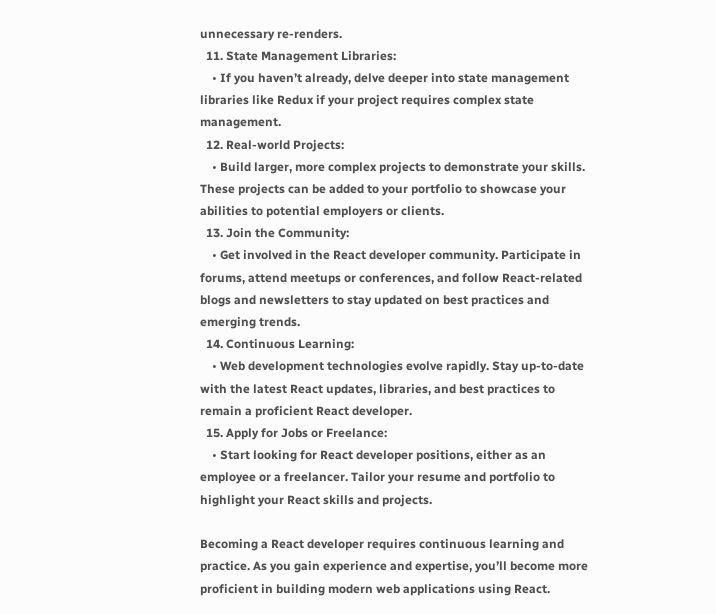unnecessary re-renders.
  11. State Management Libraries:
    • If you haven’t already, delve deeper into state management libraries like Redux if your project requires complex state management.
  12. Real-world Projects:
    • Build larger, more complex projects to demonstrate your skills. These projects can be added to your portfolio to showcase your abilities to potential employers or clients.
  13. Join the Community:
    • Get involved in the React developer community. Participate in forums, attend meetups or conferences, and follow React-related blogs and newsletters to stay updated on best practices and emerging trends.
  14. Continuous Learning:
    • Web development technologies evolve rapidly. Stay up-to-date with the latest React updates, libraries, and best practices to remain a proficient React developer.
  15. Apply for Jobs or Freelance:
    • Start looking for React developer positions, either as an employee or a freelancer. Tailor your resume and portfolio to highlight your React skills and projects.

Becoming a React developer requires continuous learning and practice. As you gain experience and expertise, you’ll become more proficient in building modern web applications using React.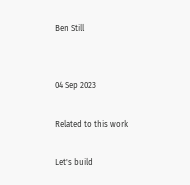Ben Still


04 Sep 2023

Related to this work

Let's build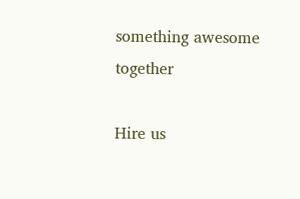something awesome together

Hire us